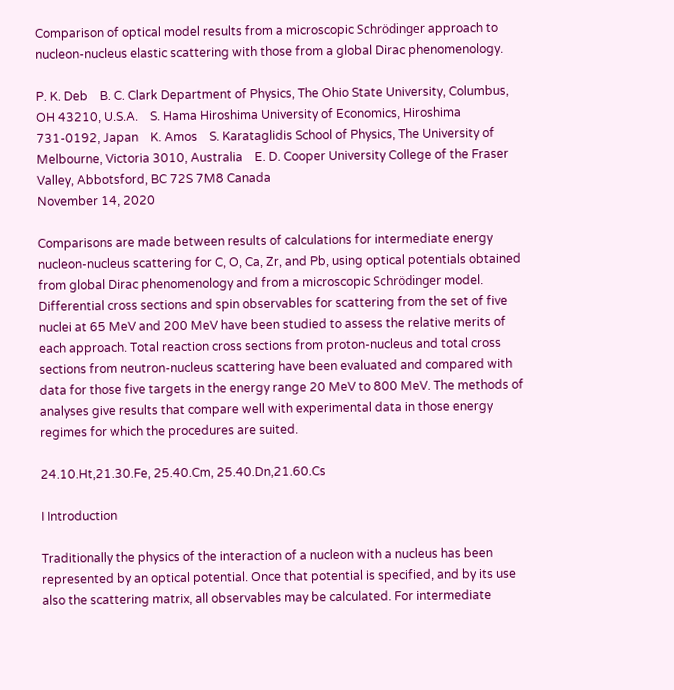Comparison of optical model results from a microscopic Schrödinger approach to nucleon-nucleus elastic scattering with those from a global Dirac phenomenology.

P. K. Deb    B. C. Clark Department of Physics, The Ohio State University, Columbus, OH 43210, U.S.A.    S. Hama Hiroshima University of Economics, Hiroshima 731-0192, Japan    K. Amos    S. Karataglidis School of Physics, The University of Melbourne, Victoria 3010, Australia    E. D. Cooper University College of the Fraser Valley, Abbotsford, BC 72S 7M8 Canada
November 14, 2020

Comparisons are made between results of calculations for intermediate energy nucleon-nucleus scattering for C, O, Ca, Zr, and Pb, using optical potentials obtained from global Dirac phenomenology and from a microscopic Schrödinger model. Differential cross sections and spin observables for scattering from the set of five nuclei at 65 MeV and 200 MeV have been studied to assess the relative merits of each approach. Total reaction cross sections from proton-nucleus and total cross sections from neutron-nucleus scattering have been evaluated and compared with data for those five targets in the energy range 20 MeV to 800 MeV. The methods of analyses give results that compare well with experimental data in those energy regimes for which the procedures are suited.

24.10.Ht,21.30.Fe, 25.40.Cm, 25.40.Dn,21.60.Cs

I Introduction

Traditionally the physics of the interaction of a nucleon with a nucleus has been represented by an optical potential. Once that potential is specified, and by its use also the scattering matrix, all observables may be calculated. For intermediate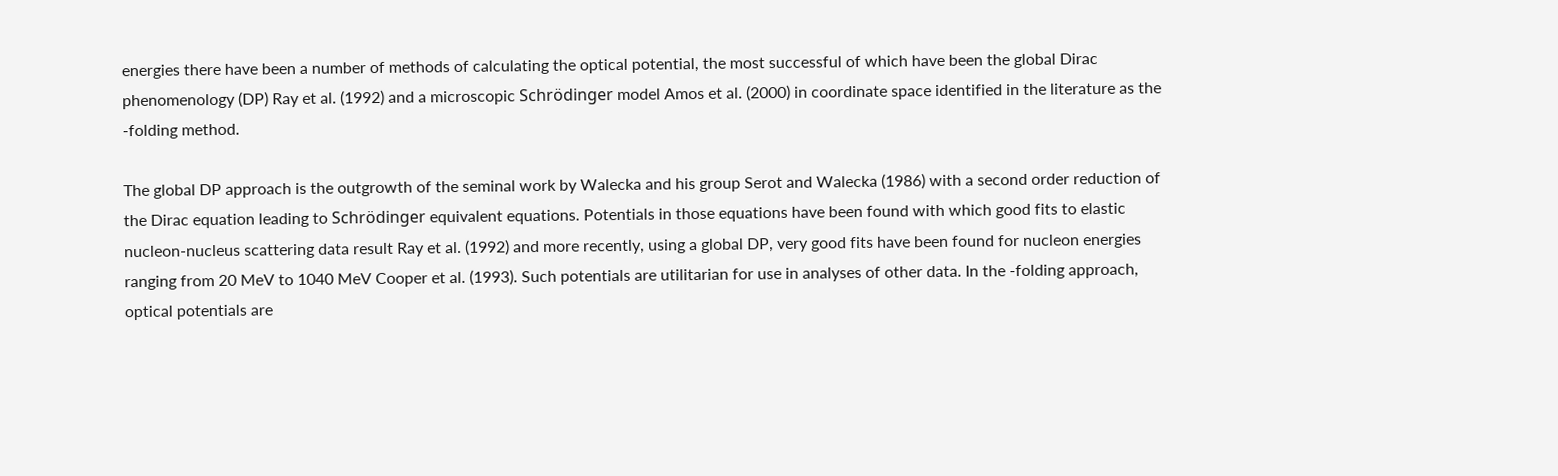energies there have been a number of methods of calculating the optical potential, the most successful of which have been the global Dirac phenomenology (DP) Ray et al. (1992) and a microscopic Schrödinger model Amos et al. (2000) in coordinate space identified in the literature as the -folding method.

The global DP approach is the outgrowth of the seminal work by Walecka and his group Serot and Walecka (1986) with a second order reduction of the Dirac equation leading to Schrödinger equivalent equations. Potentials in those equations have been found with which good fits to elastic nucleon-nucleus scattering data result Ray et al. (1992) and more recently, using a global DP, very good fits have been found for nucleon energies ranging from 20 MeV to 1040 MeV Cooper et al. (1993). Such potentials are utilitarian for use in analyses of other data. In the -folding approach, optical potentials are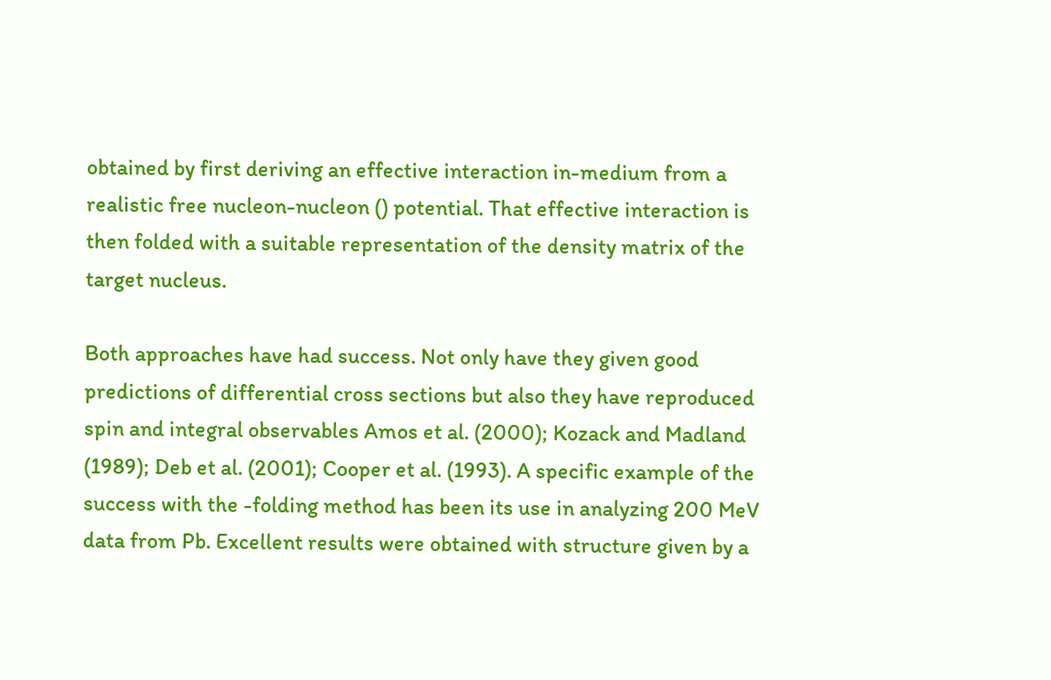obtained by first deriving an effective interaction in-medium from a realistic free nucleon-nucleon () potential. That effective interaction is then folded with a suitable representation of the density matrix of the target nucleus.

Both approaches have had success. Not only have they given good predictions of differential cross sections but also they have reproduced spin and integral observables Amos et al. (2000); Kozack and Madland (1989); Deb et al. (2001); Cooper et al. (1993). A specific example of the success with the -folding method has been its use in analyzing 200 MeV data from Pb. Excellent results were obtained with structure given by a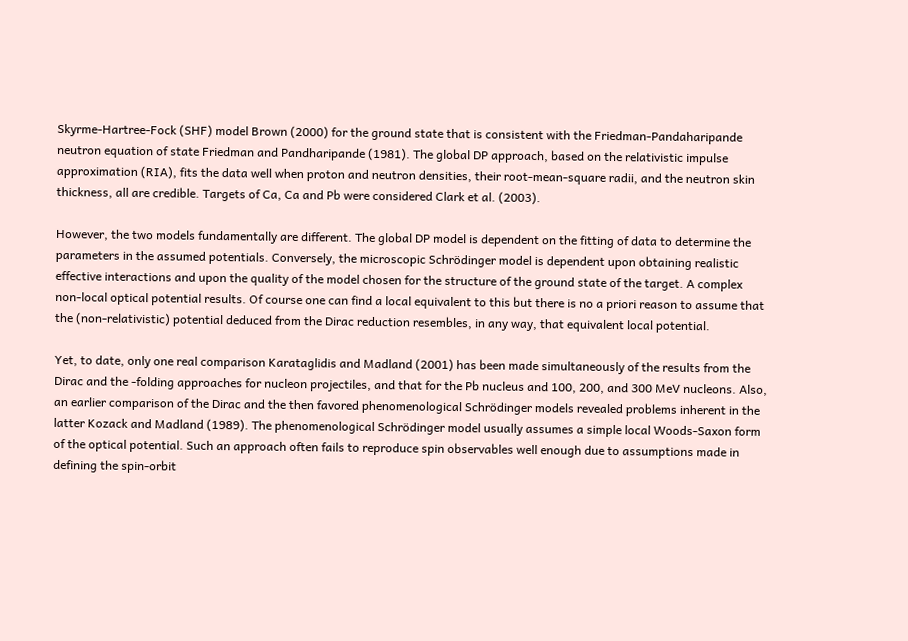Skyrme-Hartree-Fock (SHF) model Brown (2000) for the ground state that is consistent with the Friedman-Pandaharipande neutron equation of state Friedman and Pandharipande (1981). The global DP approach, based on the relativistic impulse approximation (RIA), fits the data well when proton and neutron densities, their root-mean-square radii, and the neutron skin thickness, all are credible. Targets of Ca, Ca and Pb were considered Clark et al. (2003).

However, the two models fundamentally are different. The global DP model is dependent on the fitting of data to determine the parameters in the assumed potentials. Conversely, the microscopic Schrödinger model is dependent upon obtaining realistic effective interactions and upon the quality of the model chosen for the structure of the ground state of the target. A complex non-local optical potential results. Of course one can find a local equivalent to this but there is no a priori reason to assume that the (non-relativistic) potential deduced from the Dirac reduction resembles, in any way, that equivalent local potential.

Yet, to date, only one real comparison Karataglidis and Madland (2001) has been made simultaneously of the results from the Dirac and the -folding approaches for nucleon projectiles, and that for the Pb nucleus and 100, 200, and 300 MeV nucleons. Also, an earlier comparison of the Dirac and the then favored phenomenological Schrödinger models revealed problems inherent in the latter Kozack and Madland (1989). The phenomenological Schrödinger model usually assumes a simple local Woods-Saxon form of the optical potential. Such an approach often fails to reproduce spin observables well enough due to assumptions made in defining the spin-orbit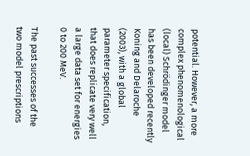potential. However, a more complex phenomenological (local) Schrödinger model has been developed recently Koning and Delaroche (2003), with a global parameter specification, that does replicate very well a large data set for energies 0 to 200 MeV.

The past successes of the two model prescriptions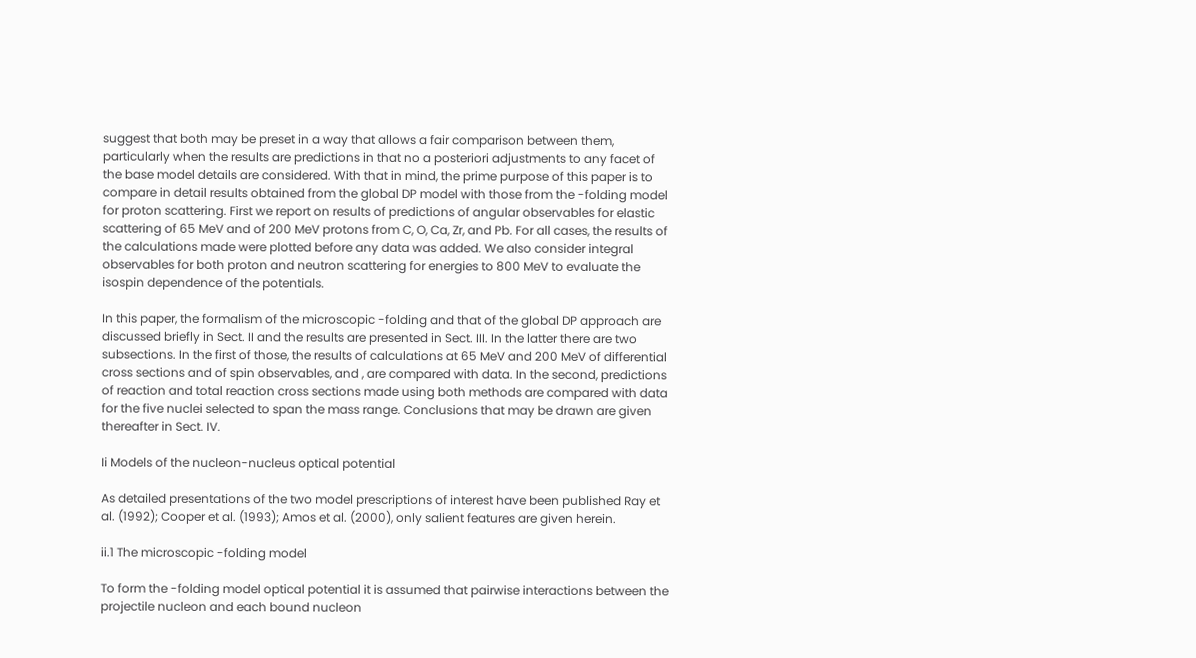suggest that both may be preset in a way that allows a fair comparison between them, particularly when the results are predictions in that no a posteriori adjustments to any facet of the base model details are considered. With that in mind, the prime purpose of this paper is to compare in detail results obtained from the global DP model with those from the -folding model for proton scattering. First we report on results of predictions of angular observables for elastic scattering of 65 MeV and of 200 MeV protons from C, O, Ca, Zr, and Pb. For all cases, the results of the calculations made were plotted before any data was added. We also consider integral observables for both proton and neutron scattering for energies to 800 MeV to evaluate the isospin dependence of the potentials.

In this paper, the formalism of the microscopic -folding and that of the global DP approach are discussed briefly in Sect. II and the results are presented in Sect. III. In the latter there are two subsections. In the first of those, the results of calculations at 65 MeV and 200 MeV of differential cross sections and of spin observables, and , are compared with data. In the second, predictions of reaction and total reaction cross sections made using both methods are compared with data for the five nuclei selected to span the mass range. Conclusions that may be drawn are given thereafter in Sect. IV.

Ii Models of the nucleon-nucleus optical potential

As detailed presentations of the two model prescriptions of interest have been published Ray et al. (1992); Cooper et al. (1993); Amos et al. (2000), only salient features are given herein.

ii.1 The microscopic -folding model

To form the -folding model optical potential it is assumed that pairwise interactions between the projectile nucleon and each bound nucleon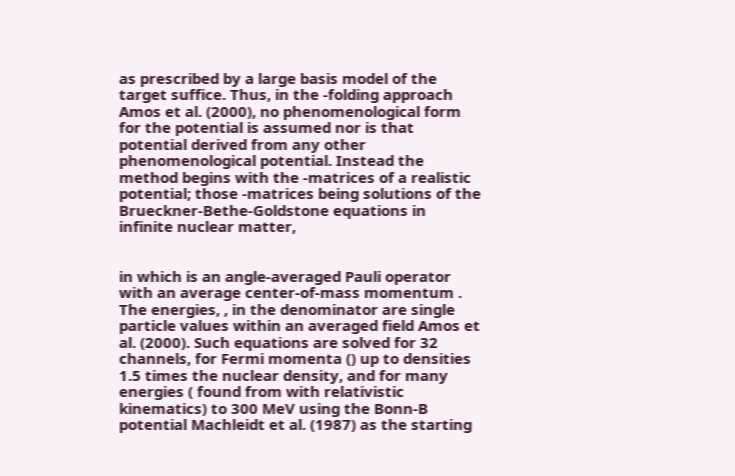as prescribed by a large basis model of the target suffice. Thus, in the -folding approach Amos et al. (2000), no phenomenological form for the potential is assumed nor is that potential derived from any other phenomenological potential. Instead the method begins with the -matrices of a realistic potential; those -matrices being solutions of the Brueckner-Bethe-Goldstone equations in infinite nuclear matter,


in which is an angle-averaged Pauli operator with an average center-of-mass momentum . The energies, , in the denominator are single particle values within an averaged field Amos et al. (2000). Such equations are solved for 32 channels, for Fermi momenta () up to densities 1.5 times the nuclear density, and for many energies ( found from with relativistic kinematics) to 300 MeV using the Bonn-B potential Machleidt et al. (1987) as the starting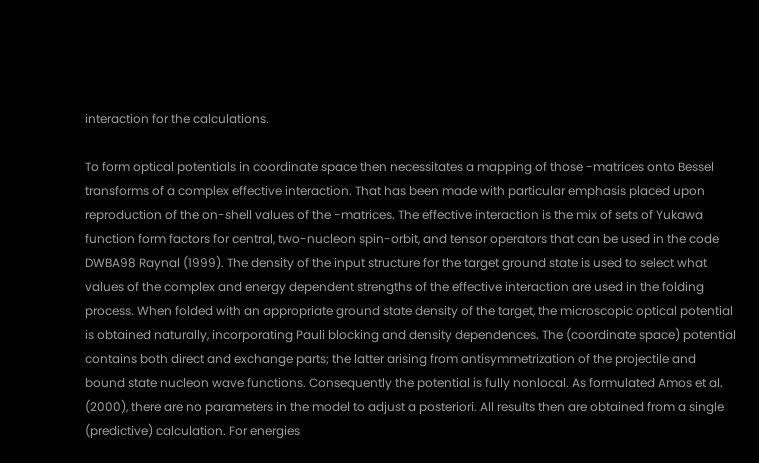interaction for the calculations.

To form optical potentials in coordinate space then necessitates a mapping of those -matrices onto Bessel transforms of a complex effective interaction. That has been made with particular emphasis placed upon reproduction of the on-shell values of the -matrices. The effective interaction is the mix of sets of Yukawa function form factors for central, two-nucleon spin-orbit, and tensor operators that can be used in the code DWBA98 Raynal (1999). The density of the input structure for the target ground state is used to select what values of the complex and energy dependent strengths of the effective interaction are used in the folding process. When folded with an appropriate ground state density of the target, the microscopic optical potential is obtained naturally, incorporating Pauli blocking and density dependences. The (coordinate space) potential contains both direct and exchange parts; the latter arising from antisymmetrization of the projectile and bound state nucleon wave functions. Consequently the potential is fully nonlocal. As formulated Amos et al. (2000), there are no parameters in the model to adjust a posteriori. All results then are obtained from a single (predictive) calculation. For energies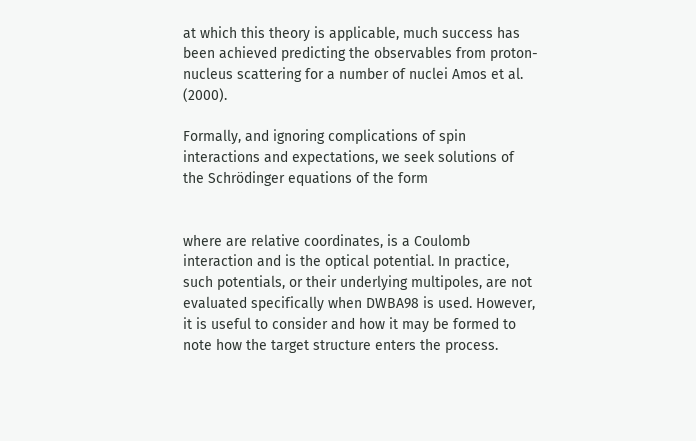at which this theory is applicable, much success has been achieved predicting the observables from proton-nucleus scattering for a number of nuclei Amos et al. (2000).

Formally, and ignoring complications of spin interactions and expectations, we seek solutions of the Schrödinger equations of the form


where are relative coordinates, is a Coulomb interaction and is the optical potential. In practice, such potentials, or their underlying multipoles, are not evaluated specifically when DWBA98 is used. However, it is useful to consider and how it may be formed to note how the target structure enters the process.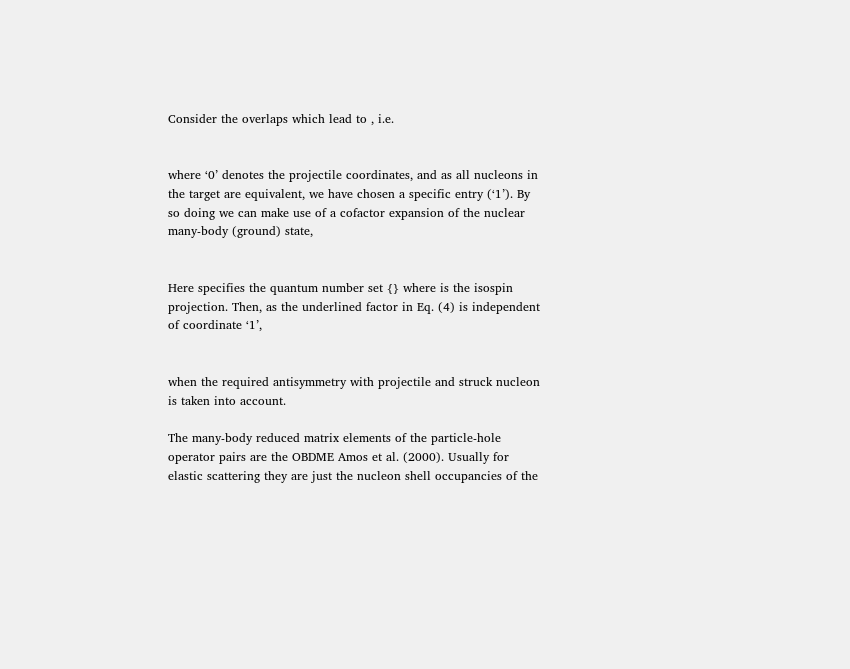Consider the overlaps which lead to , i.e.


where ‘0’ denotes the projectile coordinates, and as all nucleons in the target are equivalent, we have chosen a specific entry (‘1’). By so doing we can make use of a cofactor expansion of the nuclear many-body (ground) state,


Here specifies the quantum number set {} where is the isospin projection. Then, as the underlined factor in Eq. (4) is independent of coordinate ‘1’,


when the required antisymmetry with projectile and struck nucleon is taken into account.

The many-body reduced matrix elements of the particle-hole operator pairs are the OBDME Amos et al. (2000). Usually for elastic scattering they are just the nucleon shell occupancies of the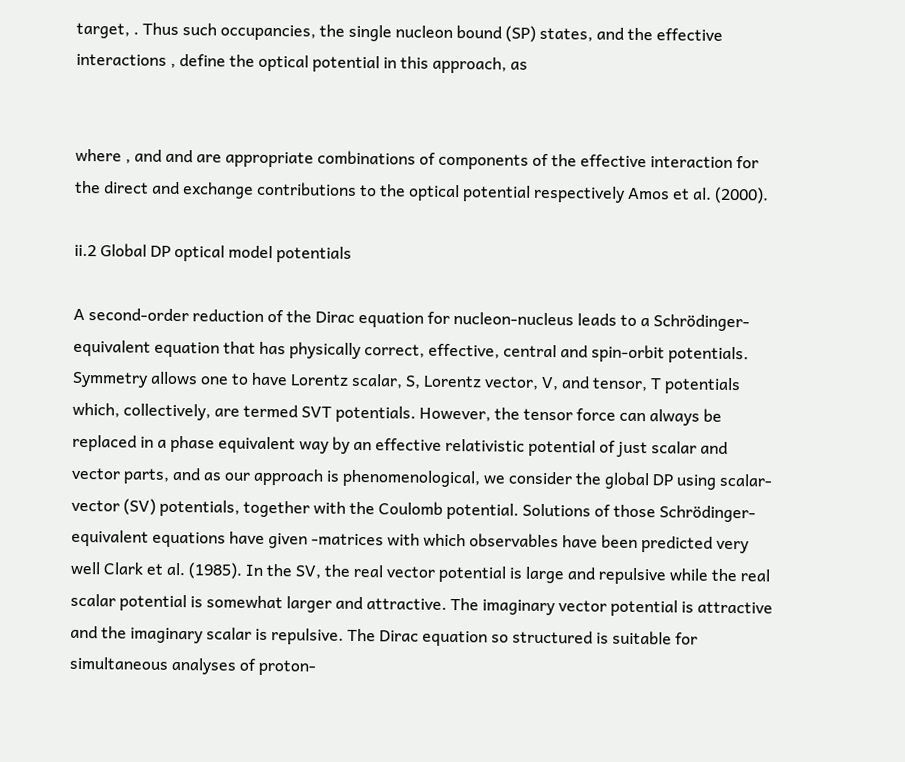target, . Thus such occupancies, the single nucleon bound (SP) states, and the effective interactions , define the optical potential in this approach, as


where , and and are appropriate combinations of components of the effective interaction for the direct and exchange contributions to the optical potential respectively Amos et al. (2000).

ii.2 Global DP optical model potentials

A second-order reduction of the Dirac equation for nucleon-nucleus leads to a Schrödinger-equivalent equation that has physically correct, effective, central and spin-orbit potentials. Symmetry allows one to have Lorentz scalar, S, Lorentz vector, V, and tensor, T potentials which, collectively, are termed SVT potentials. However, the tensor force can always be replaced in a phase equivalent way by an effective relativistic potential of just scalar and vector parts, and as our approach is phenomenological, we consider the global DP using scalar-vector (SV) potentials, together with the Coulomb potential. Solutions of those Schrödinger-equivalent equations have given -matrices with which observables have been predicted very well Clark et al. (1985). In the SV, the real vector potential is large and repulsive while the real scalar potential is somewhat larger and attractive. The imaginary vector potential is attractive and the imaginary scalar is repulsive. The Dirac equation so structured is suitable for simultaneous analyses of proton-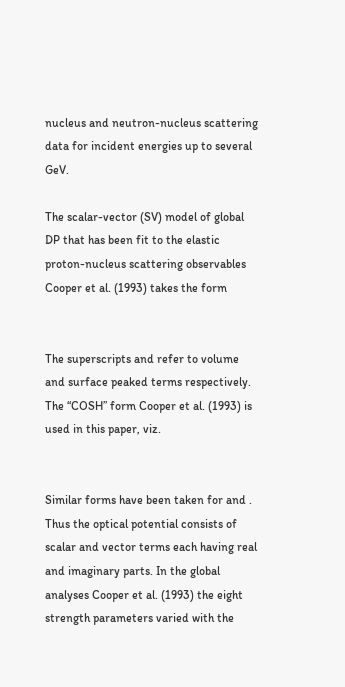nucleus and neutron-nucleus scattering data for incident energies up to several GeV.

The scalar-vector (SV) model of global DP that has been fit to the elastic proton-nucleus scattering observables Cooper et al. (1993) takes the form


The superscripts and refer to volume and surface peaked terms respectively. The “COSH” form Cooper et al. (1993) is used in this paper, viz.


Similar forms have been taken for and . Thus the optical potential consists of scalar and vector terms each having real and imaginary parts. In the global analyses Cooper et al. (1993) the eight strength parameters varied with the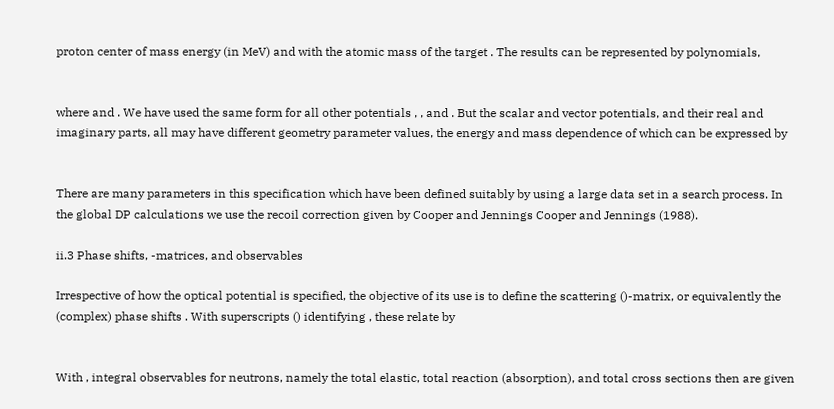proton center of mass energy (in MeV) and with the atomic mass of the target . The results can be represented by polynomials,


where and . We have used the same form for all other potentials , , and . But the scalar and vector potentials, and their real and imaginary parts, all may have different geometry parameter values, the energy and mass dependence of which can be expressed by


There are many parameters in this specification which have been defined suitably by using a large data set in a search process. In the global DP calculations we use the recoil correction given by Cooper and Jennings Cooper and Jennings (1988).

ii.3 Phase shifts, -matrices, and observables

Irrespective of how the optical potential is specified, the objective of its use is to define the scattering ()-matrix, or equivalently the (complex) phase shifts . With superscripts () identifying , these relate by


With , integral observables for neutrons, namely the total elastic, total reaction (absorption), and total cross sections then are given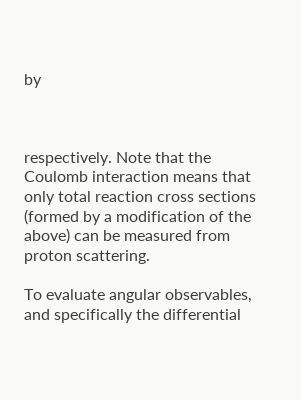by



respectively. Note that the Coulomb interaction means that only total reaction cross sections (formed by a modification of the above) can be measured from proton scattering.

To evaluate angular observables, and specifically the differential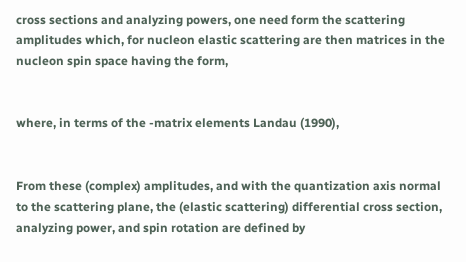cross sections and analyzing powers, one need form the scattering amplitudes which, for nucleon elastic scattering are then matrices in the nucleon spin space having the form,


where, in terms of the -matrix elements Landau (1990),


From these (complex) amplitudes, and with the quantization axis normal to the scattering plane, the (elastic scattering) differential cross section, analyzing power, and spin rotation are defined by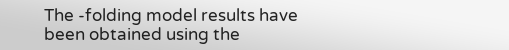The -folding model results have been obtained using the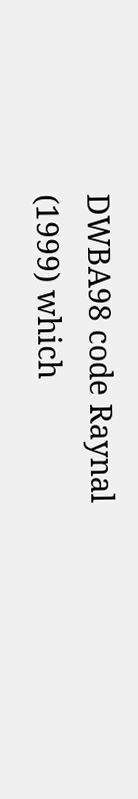DWBA98 code Raynal (1999) which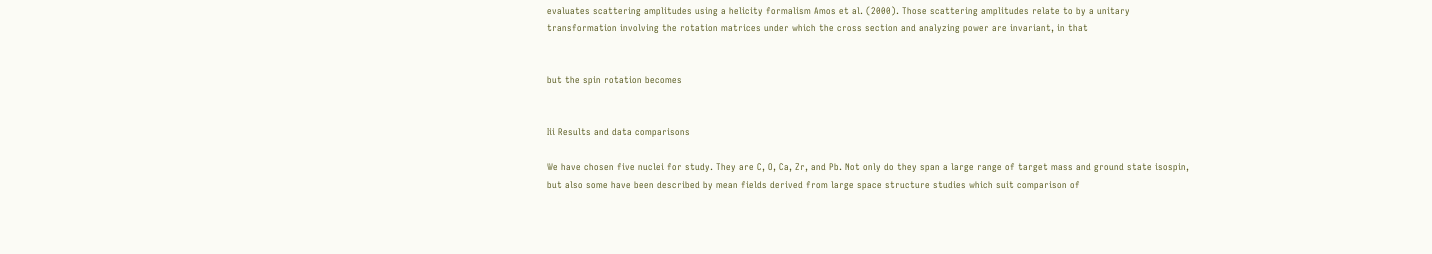evaluates scattering amplitudes using a helicity formalism Amos et al. (2000). Those scattering amplitudes relate to by a unitary transformation involving the rotation matrices under which the cross section and analyzing power are invariant, in that


but the spin rotation becomes


Iii Results and data comparisons

We have chosen five nuclei for study. They are C, O, Ca, Zr, and Pb. Not only do they span a large range of target mass and ground state isospin, but also some have been described by mean fields derived from large space structure studies which suit comparison of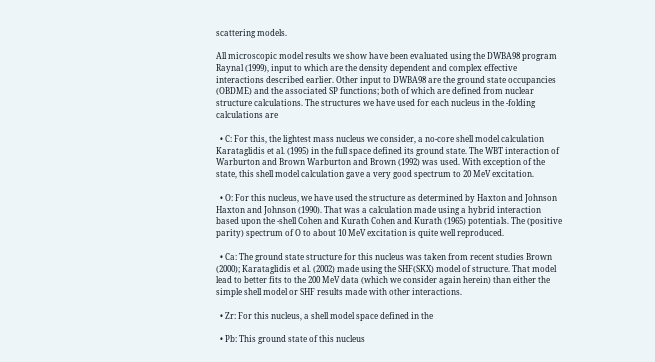scattering models.

All microscopic model results we show have been evaluated using the DWBA98 program Raynal (1999), input to which are the density dependent and complex effective interactions described earlier. Other input to DWBA98 are the ground state occupancies (OBDME) and the associated SP functions; both of which are defined from nuclear structure calculations. The structures we have used for each nucleus in the -folding calculations are

  • C: For this, the lightest mass nucleus we consider, a no-core shell model calculation Karataglidis et al. (1995) in the full space defined its ground state. The WBT interaction of Warburton and Brown Warburton and Brown (1992) was used. With exception of the state, this shell model calculation gave a very good spectrum to 20 MeV excitation.

  • O: For this nucleus, we have used the structure as determined by Haxton and Johnson Haxton and Johnson (1990). That was a calculation made using a hybrid interaction based upon the -shell Cohen and Kurath Cohen and Kurath (1965) potentials. The (positive parity) spectrum of O to about 10 MeV excitation is quite well reproduced.

  • Ca: The ground state structure for this nucleus was taken from recent studies Brown (2000); Karataglidis et al. (2002) made using the SHF(SKX) model of structure. That model lead to better fits to the 200 MeV data (which we consider again herein) than either the simple shell model or SHF results made with other interactions.

  • Zr: For this nucleus, a shell model space defined in the

  • Pb: This ground state of this nucleus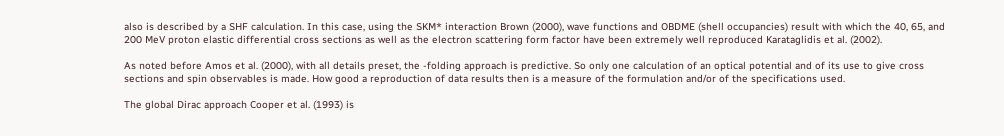also is described by a SHF calculation. In this case, using the SKM* interaction Brown (2000), wave functions and OBDME (shell occupancies) result with which the 40, 65, and 200 MeV proton elastic differential cross sections as well as the electron scattering form factor have been extremely well reproduced Karataglidis et al. (2002).

As noted before Amos et al. (2000), with all details preset, the -folding approach is predictive. So only one calculation of an optical potential and of its use to give cross sections and spin observables is made. How good a reproduction of data results then is a measure of the formulation and/or of the specifications used.

The global Dirac approach Cooper et al. (1993) is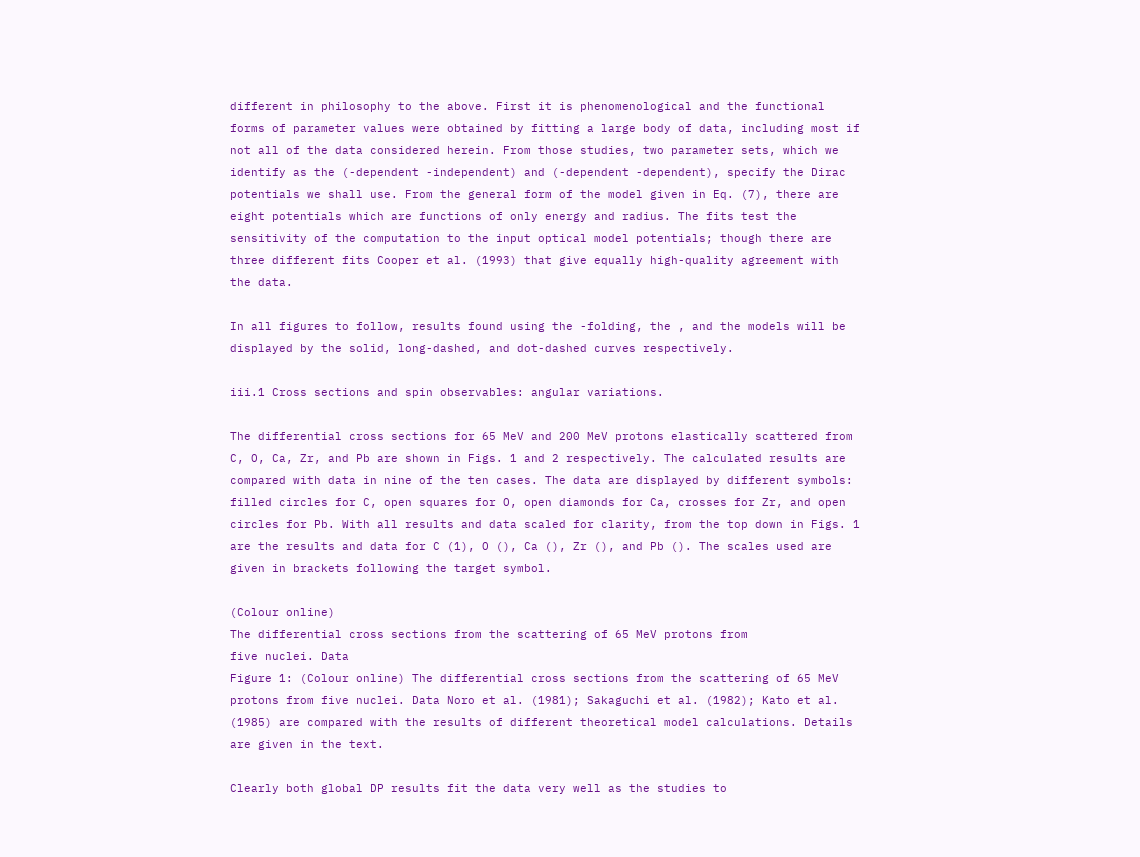different in philosophy to the above. First it is phenomenological and the functional forms of parameter values were obtained by fitting a large body of data, including most if not all of the data considered herein. From those studies, two parameter sets, which we identify as the (-dependent -independent) and (-dependent -dependent), specify the Dirac potentials we shall use. From the general form of the model given in Eq. (7), there are eight potentials which are functions of only energy and radius. The fits test the sensitivity of the computation to the input optical model potentials; though there are three different fits Cooper et al. (1993) that give equally high-quality agreement with the data.

In all figures to follow, results found using the -folding, the , and the models will be displayed by the solid, long-dashed, and dot-dashed curves respectively.

iii.1 Cross sections and spin observables: angular variations.

The differential cross sections for 65 MeV and 200 MeV protons elastically scattered from C, O, Ca, Zr, and Pb are shown in Figs. 1 and 2 respectively. The calculated results are compared with data in nine of the ten cases. The data are displayed by different symbols: filled circles for C, open squares for O, open diamonds for Ca, crosses for Zr, and open circles for Pb. With all results and data scaled for clarity, from the top down in Figs. 1 are the results and data for C (1), O (), Ca (), Zr (), and Pb (). The scales used are given in brackets following the target symbol.

(Colour online)
The differential cross sections from the scattering of 65 MeV protons from
five nuclei. Data
Figure 1: (Colour online) The differential cross sections from the scattering of 65 MeV protons from five nuclei. Data Noro et al. (1981); Sakaguchi et al. (1982); Kato et al. (1985) are compared with the results of different theoretical model calculations. Details are given in the text.

Clearly both global DP results fit the data very well as the studies to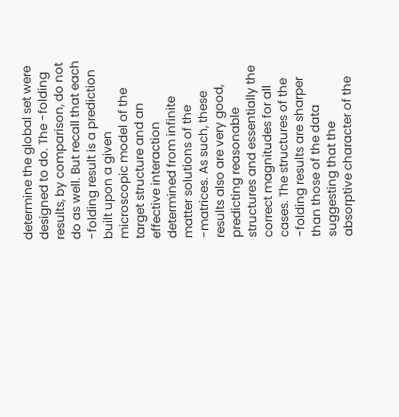determine the global set were designed to do. The -folding results, by comparison, do not do as well. But recall that each -folding result is a prediction built upon a given microscopic model of the target structure and an effective interaction determined from infinite matter solutions of the -matrices. As such, these results also are very good, predicting reasonable structures and essentially the correct magnitudes for all cases. The structures of the -folding results are sharper than those of the data suggesting that the absorptive character of the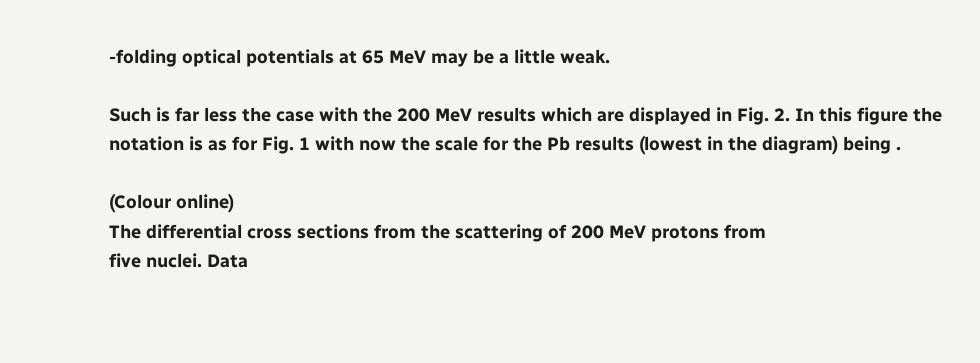-folding optical potentials at 65 MeV may be a little weak.

Such is far less the case with the 200 MeV results which are displayed in Fig. 2. In this figure the notation is as for Fig. 1 with now the scale for the Pb results (lowest in the diagram) being .

(Colour online)
The differential cross sections from the scattering of 200 MeV protons from
five nuclei. Data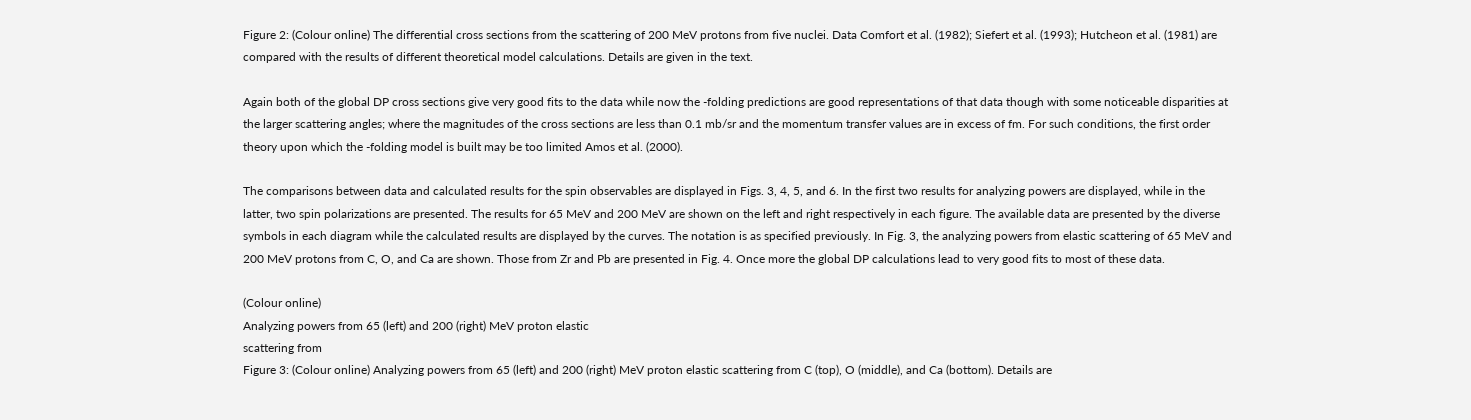Figure 2: (Colour online) The differential cross sections from the scattering of 200 MeV protons from five nuclei. Data Comfort et al. (1982); Siefert et al. (1993); Hutcheon et al. (1981) are compared with the results of different theoretical model calculations. Details are given in the text.

Again both of the global DP cross sections give very good fits to the data while now the -folding predictions are good representations of that data though with some noticeable disparities at the larger scattering angles; where the magnitudes of the cross sections are less than 0.1 mb/sr and the momentum transfer values are in excess of fm. For such conditions, the first order theory upon which the -folding model is built may be too limited Amos et al. (2000).

The comparisons between data and calculated results for the spin observables are displayed in Figs. 3, 4, 5, and 6. In the first two results for analyzing powers are displayed, while in the latter, two spin polarizations are presented. The results for 65 MeV and 200 MeV are shown on the left and right respectively in each figure. The available data are presented by the diverse symbols in each diagram while the calculated results are displayed by the curves. The notation is as specified previously. In Fig. 3, the analyzing powers from elastic scattering of 65 MeV and 200 MeV protons from C, O, and Ca are shown. Those from Zr and Pb are presented in Fig. 4. Once more the global DP calculations lead to very good fits to most of these data.

(Colour online)
Analyzing powers from 65 (left) and 200 (right) MeV proton elastic
scattering from
Figure 3: (Colour online) Analyzing powers from 65 (left) and 200 (right) MeV proton elastic scattering from C (top), O (middle), and Ca (bottom). Details are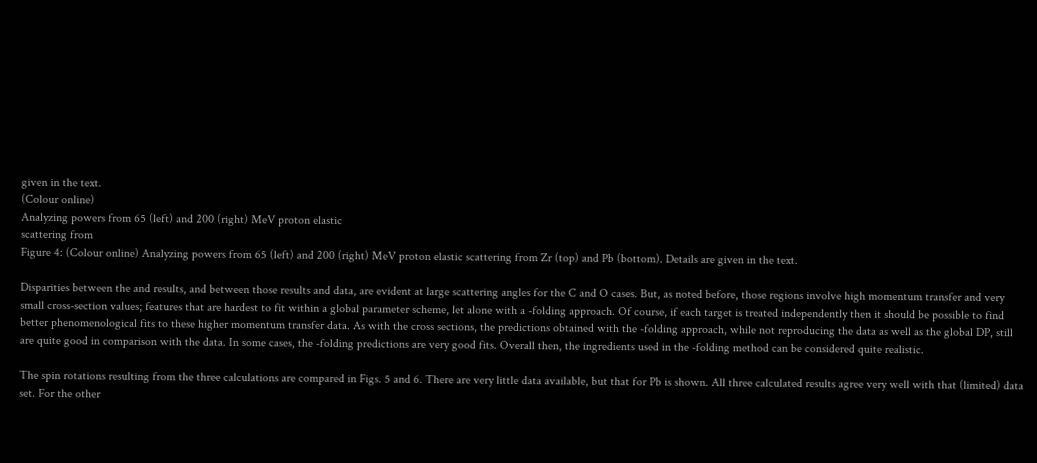given in the text.
(Colour online)
Analyzing powers from 65 (left) and 200 (right) MeV proton elastic
scattering from
Figure 4: (Colour online) Analyzing powers from 65 (left) and 200 (right) MeV proton elastic scattering from Zr (top) and Pb (bottom). Details are given in the text.

Disparities between the and results, and between those results and data, are evident at large scattering angles for the C and O cases. But, as noted before, those regions involve high momentum transfer and very small cross-section values; features that are hardest to fit within a global parameter scheme, let alone with a -folding approach. Of course, if each target is treated independently then it should be possible to find better phenomenological fits to these higher momentum transfer data. As with the cross sections, the predictions obtained with the -folding approach, while not reproducing the data as well as the global DP, still are quite good in comparison with the data. In some cases, the -folding predictions are very good fits. Overall then, the ingredients used in the -folding method can be considered quite realistic.

The spin rotations resulting from the three calculations are compared in Figs. 5 and 6. There are very little data available, but that for Pb is shown. All three calculated results agree very well with that (limited) data set. For the other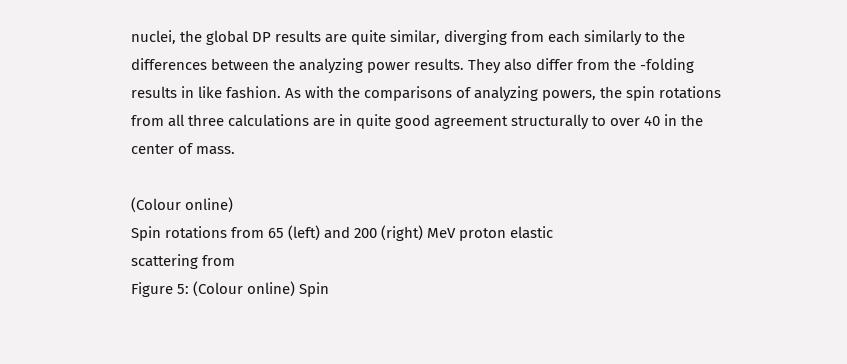nuclei, the global DP results are quite similar, diverging from each similarly to the differences between the analyzing power results. They also differ from the -folding results in like fashion. As with the comparisons of analyzing powers, the spin rotations from all three calculations are in quite good agreement structurally to over 40 in the center of mass.

(Colour online)
Spin rotations from 65 (left) and 200 (right) MeV proton elastic
scattering from
Figure 5: (Colour online) Spin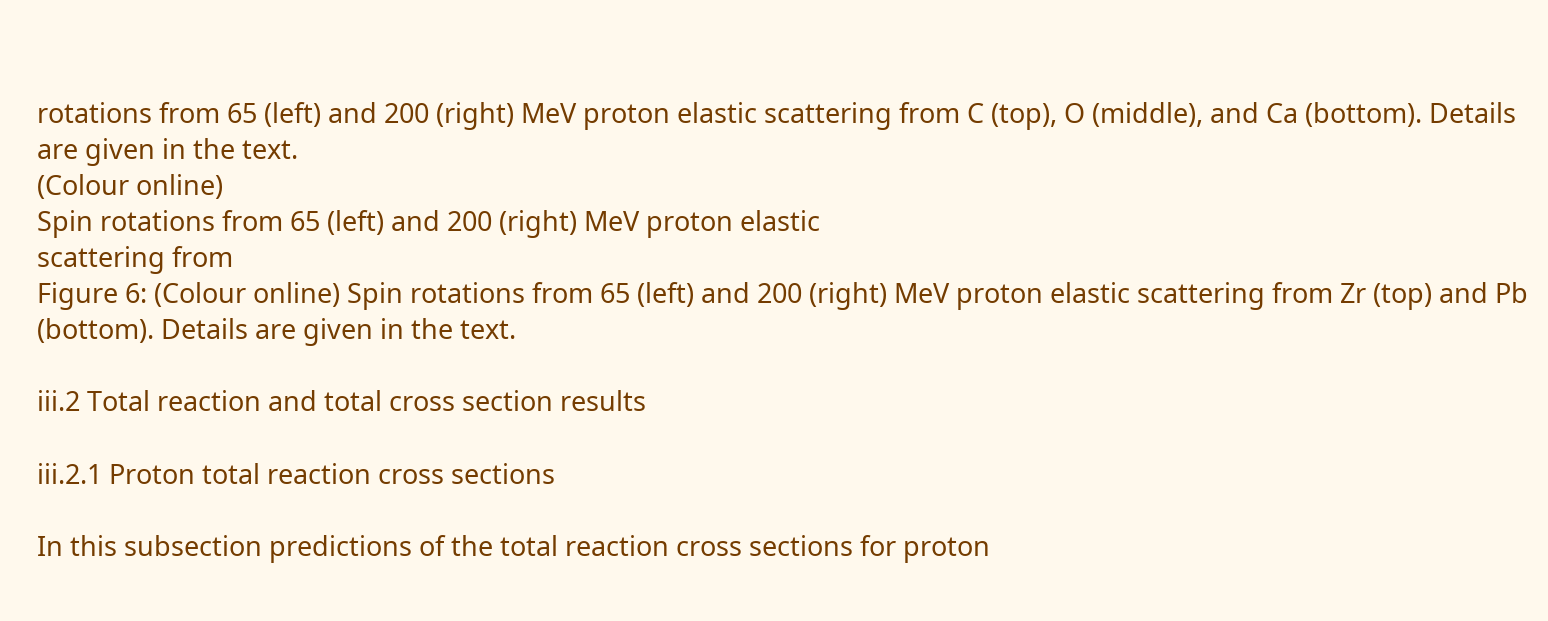rotations from 65 (left) and 200 (right) MeV proton elastic scattering from C (top), O (middle), and Ca (bottom). Details are given in the text.
(Colour online)
Spin rotations from 65 (left) and 200 (right) MeV proton elastic
scattering from
Figure 6: (Colour online) Spin rotations from 65 (left) and 200 (right) MeV proton elastic scattering from Zr (top) and Pb (bottom). Details are given in the text.

iii.2 Total reaction and total cross section results

iii.2.1 Proton total reaction cross sections

In this subsection predictions of the total reaction cross sections for proton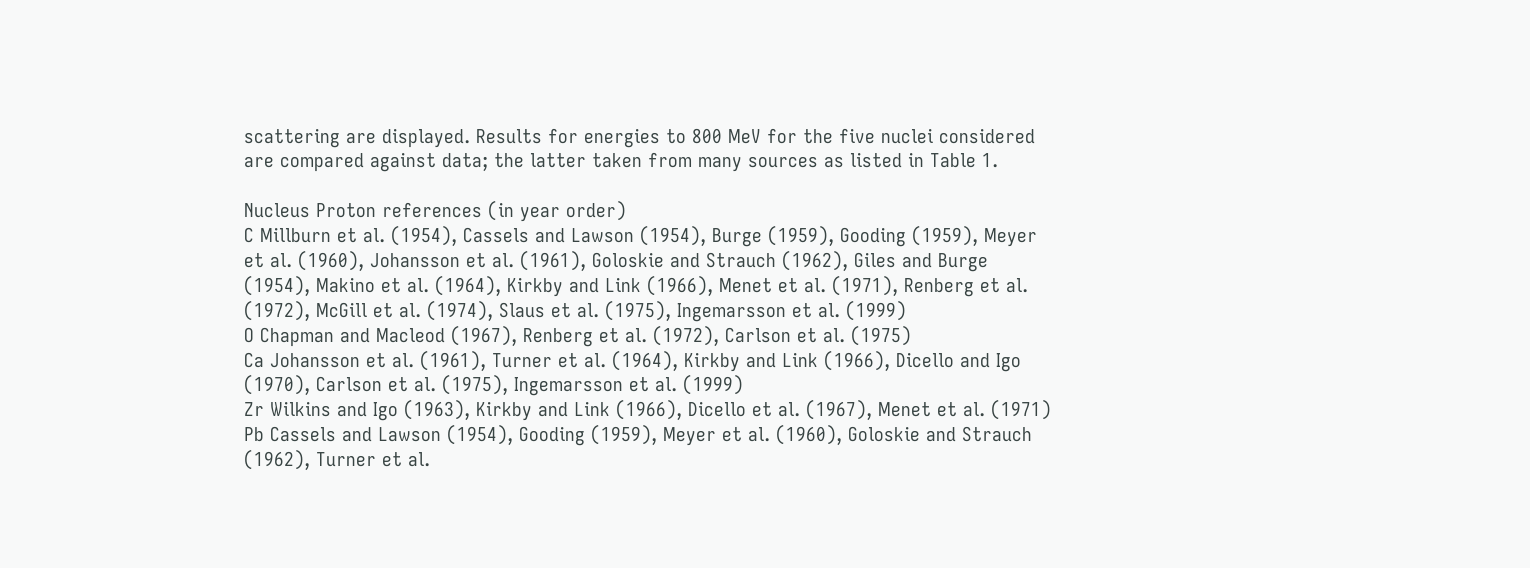scattering are displayed. Results for energies to 800 MeV for the five nuclei considered are compared against data; the latter taken from many sources as listed in Table 1.

Nucleus Proton references (in year order)
C Millburn et al. (1954), Cassels and Lawson (1954), Burge (1959), Gooding (1959), Meyer et al. (1960), Johansson et al. (1961), Goloskie and Strauch (1962), Giles and Burge (1954), Makino et al. (1964), Kirkby and Link (1966), Menet et al. (1971), Renberg et al. (1972), McGill et al. (1974), Slaus et al. (1975), Ingemarsson et al. (1999)
O Chapman and Macleod (1967), Renberg et al. (1972), Carlson et al. (1975)
Ca Johansson et al. (1961), Turner et al. (1964), Kirkby and Link (1966), Dicello and Igo (1970), Carlson et al. (1975), Ingemarsson et al. (1999)
Zr Wilkins and Igo (1963), Kirkby and Link (1966), Dicello et al. (1967), Menet et al. (1971)
Pb Cassels and Lawson (1954), Gooding (1959), Meyer et al. (1960), Goloskie and Strauch (1962), Turner et al.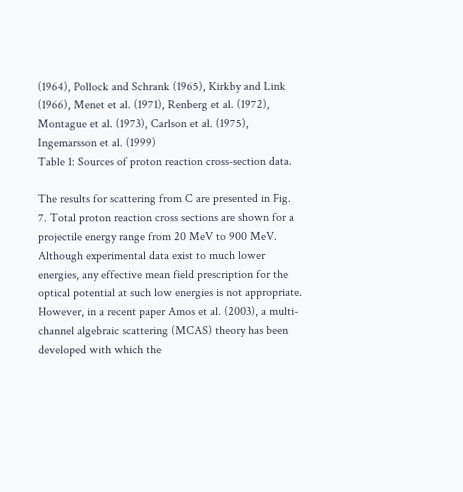(1964), Pollock and Schrank (1965), Kirkby and Link (1966), Menet et al. (1971), Renberg et al. (1972), Montague et al. (1973), Carlson et al. (1975), Ingemarsson et al. (1999)
Table 1: Sources of proton reaction cross-section data.

The results for scattering from C are presented in Fig. 7. Total proton reaction cross sections are shown for a projectile energy range from 20 MeV to 900 MeV. Although experimental data exist to much lower energies, any effective mean field prescription for the optical potential at such low energies is not appropriate. However, in a recent paper Amos et al. (2003), a multi-channel algebraic scattering (MCAS) theory has been developed with which the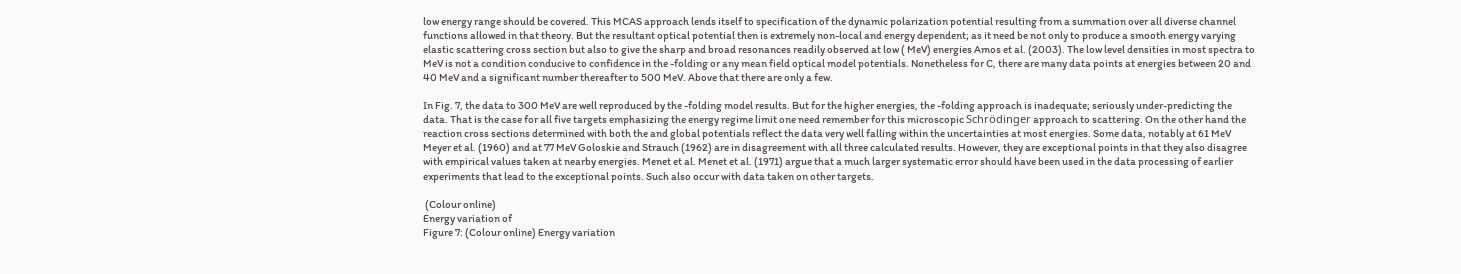low energy range should be covered. This MCAS approach lends itself to specification of the dynamic polarization potential resulting from a summation over all diverse channel functions allowed in that theory. But the resultant optical potential then is extremely non-local and energy dependent; as it need be not only to produce a smooth energy varying elastic scattering cross section but also to give the sharp and broad resonances readily observed at low ( MeV) energies Amos et al. (2003). The low level densities in most spectra to MeV is not a condition conducive to confidence in the -folding or any mean field optical model potentials. Nonetheless for C, there are many data points at energies between 20 and 40 MeV and a significant number thereafter to 500 MeV. Above that there are only a few.

In Fig. 7, the data to 300 MeV are well reproduced by the -folding model results. But for the higher energies, the -folding approach is inadequate; seriously under-predicting the data. That is the case for all five targets emphasizing the energy regime limit one need remember for this microscopic Schrödinger approach to scattering. On the other hand the reaction cross sections determined with both the and global potentials reflect the data very well falling within the uncertainties at most energies. Some data, notably at 61 MeV Meyer et al. (1960) and at 77 MeV Goloskie and Strauch (1962) are in disagreement with all three calculated results. However, they are exceptional points in that they also disagree with empirical values taken at nearby energies. Menet et al. Menet et al. (1971) argue that a much larger systematic error should have been used in the data processing of earlier experiments that lead to the exceptional points. Such also occur with data taken on other targets.

 (Colour online)
Energy variation of
Figure 7: (Colour online) Energy variation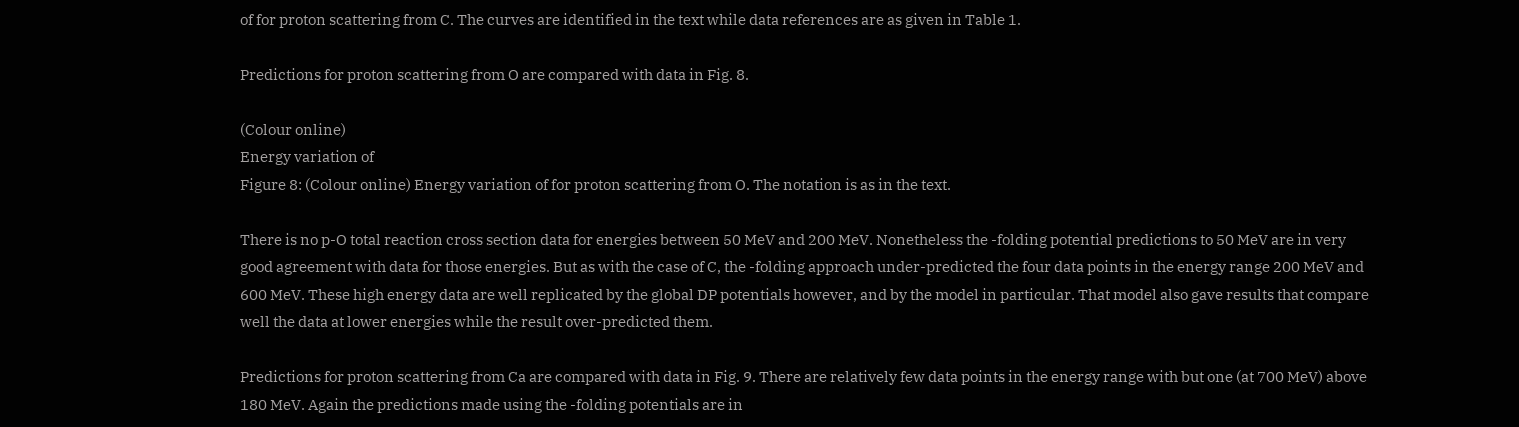of for proton scattering from C. The curves are identified in the text while data references are as given in Table 1.

Predictions for proton scattering from O are compared with data in Fig. 8.

(Colour online)
Energy variation of
Figure 8: (Colour online) Energy variation of for proton scattering from O. The notation is as in the text.

There is no p-O total reaction cross section data for energies between 50 MeV and 200 MeV. Nonetheless the -folding potential predictions to 50 MeV are in very good agreement with data for those energies. But as with the case of C, the -folding approach under-predicted the four data points in the energy range 200 MeV and 600 MeV. These high energy data are well replicated by the global DP potentials however, and by the model in particular. That model also gave results that compare well the data at lower energies while the result over-predicted them.

Predictions for proton scattering from Ca are compared with data in Fig. 9. There are relatively few data points in the energy range with but one (at 700 MeV) above 180 MeV. Again the predictions made using the -folding potentials are in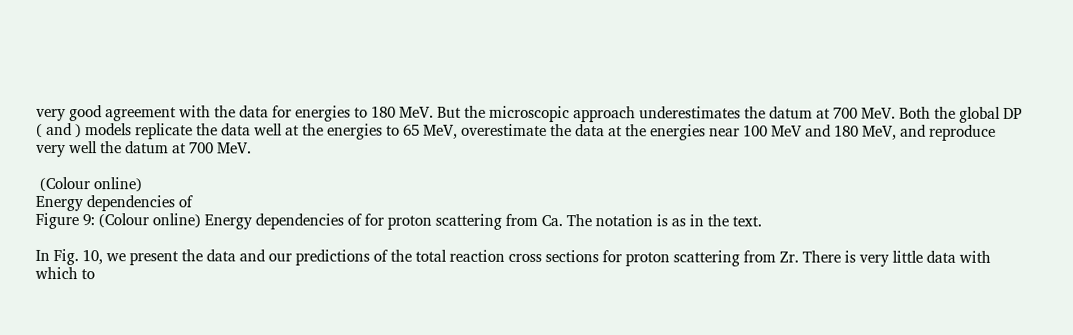very good agreement with the data for energies to 180 MeV. But the microscopic approach underestimates the datum at 700 MeV. Both the global DP ( and ) models replicate the data well at the energies to 65 MeV, overestimate the data at the energies near 100 MeV and 180 MeV, and reproduce very well the datum at 700 MeV.

 (Colour online)
Energy dependencies of
Figure 9: (Colour online) Energy dependencies of for proton scattering from Ca. The notation is as in the text.

In Fig. 10, we present the data and our predictions of the total reaction cross sections for proton scattering from Zr. There is very little data with which to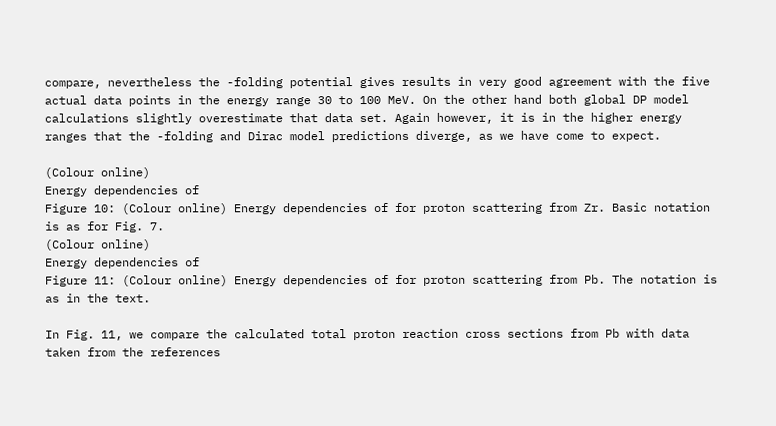compare, nevertheless the -folding potential gives results in very good agreement with the five actual data points in the energy range 30 to 100 MeV. On the other hand both global DP model calculations slightly overestimate that data set. Again however, it is in the higher energy ranges that the -folding and Dirac model predictions diverge, as we have come to expect.

(Colour online)
Energy dependencies of
Figure 10: (Colour online) Energy dependencies of for proton scattering from Zr. Basic notation is as for Fig. 7.
(Colour online)
Energy dependencies of
Figure 11: (Colour online) Energy dependencies of for proton scattering from Pb. The notation is as in the text.

In Fig. 11, we compare the calculated total proton reaction cross sections from Pb with data taken from the references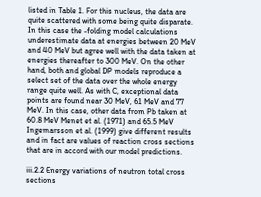listed in Table 1. For this nucleus, the data are quite scattered with some being quite disparate. In this case the -folding model calculations underestimate data at energies between 20 MeV and 40 MeV but agree well with the data taken at energies thereafter to 300 MeV. On the other hand, both and global DP models reproduce a select set of the data over the whole energy range quite well. As with C, exceptional data points are found near 30 MeV, 61 MeV and 77 MeV. In this case, other data from Pb taken at 60.8 MeV Menet et al. (1971) and 65.5 MeV Ingemarsson et al. (1999) give different results and in fact are values of reaction cross sections that are in accord with our model predictions.

iii.2.2 Energy variations of neutron total cross sections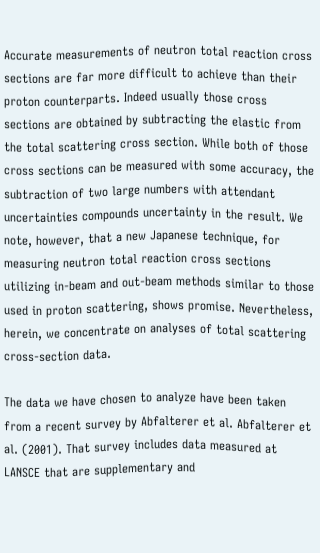Accurate measurements of neutron total reaction cross sections are far more difficult to achieve than their proton counterparts. Indeed usually those cross sections are obtained by subtracting the elastic from the total scattering cross section. While both of those cross sections can be measured with some accuracy, the subtraction of two large numbers with attendant uncertainties compounds uncertainty in the result. We note, however, that a new Japanese technique, for measuring neutron total reaction cross sections utilizing in-beam and out-beam methods similar to those used in proton scattering, shows promise. Nevertheless, herein, we concentrate on analyses of total scattering cross-section data.

The data we have chosen to analyze have been taken from a recent survey by Abfalterer et al. Abfalterer et al. (2001). That survey includes data measured at LANSCE that are supplementary and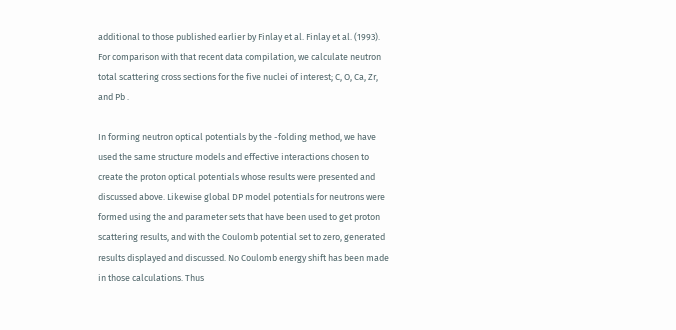additional to those published earlier by Finlay et al. Finlay et al. (1993). For comparison with that recent data compilation, we calculate neutron total scattering cross sections for the five nuclei of interest; C, O, Ca, Zr, and Pb .

In forming neutron optical potentials by the -folding method, we have used the same structure models and effective interactions chosen to create the proton optical potentials whose results were presented and discussed above. Likewise global DP model potentials for neutrons were formed using the and parameter sets that have been used to get proton scattering results, and with the Coulomb potential set to zero, generated results displayed and discussed. No Coulomb energy shift has been made in those calculations. Thus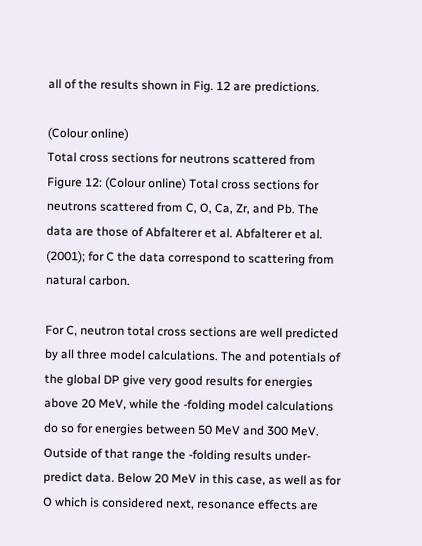all of the results shown in Fig. 12 are predictions.

(Colour online)
Total cross sections for neutrons scattered from
Figure 12: (Colour online) Total cross sections for neutrons scattered from C, O, Ca, Zr, and Pb. The data are those of Abfalterer et al. Abfalterer et al. (2001); for C the data correspond to scattering from natural carbon.

For C, neutron total cross sections are well predicted by all three model calculations. The and potentials of the global DP give very good results for energies above 20 MeV, while the -folding model calculations do so for energies between 50 MeV and 300 MeV. Outside of that range the -folding results under-predict data. Below 20 MeV in this case, as well as for O which is considered next, resonance effects are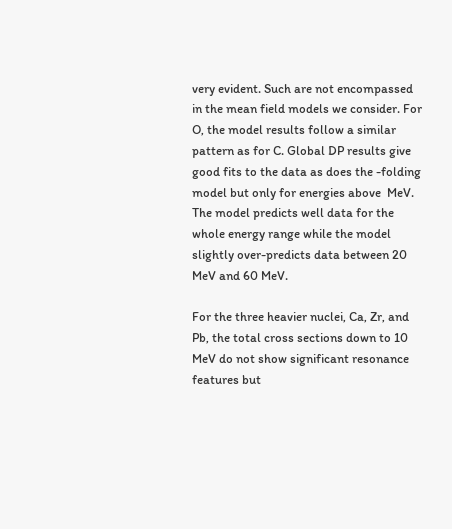very evident. Such are not encompassed in the mean field models we consider. For O, the model results follow a similar pattern as for C. Global DP results give good fits to the data as does the -folding model but only for energies above  MeV. The model predicts well data for the whole energy range while the model slightly over-predicts data between 20 MeV and 60 MeV.

For the three heavier nuclei, Ca, Zr, and Pb, the total cross sections down to 10 MeV do not show significant resonance features but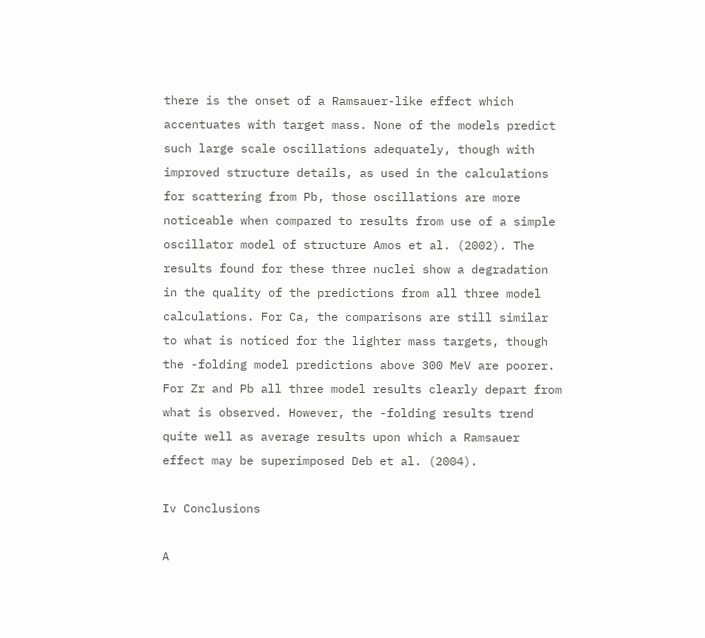there is the onset of a Ramsauer-like effect which accentuates with target mass. None of the models predict such large scale oscillations adequately, though with improved structure details, as used in the calculations for scattering from Pb, those oscillations are more noticeable when compared to results from use of a simple oscillator model of structure Amos et al. (2002). The results found for these three nuclei show a degradation in the quality of the predictions from all three model calculations. For Ca, the comparisons are still similar to what is noticed for the lighter mass targets, though the -folding model predictions above 300 MeV are poorer. For Zr and Pb all three model results clearly depart from what is observed. However, the -folding results trend quite well as average results upon which a Ramsauer effect may be superimposed Deb et al. (2004).

Iv Conclusions

A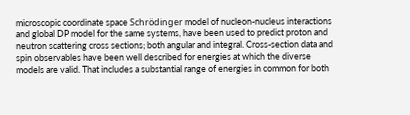microscopic coordinate space Schrödinger model of nucleon-nucleus interactions and global DP model for the same systems, have been used to predict proton and neutron scattering cross sections; both angular and integral. Cross-section data and spin observables have been well described for energies at which the diverse models are valid. That includes a substantial range of energies in common for both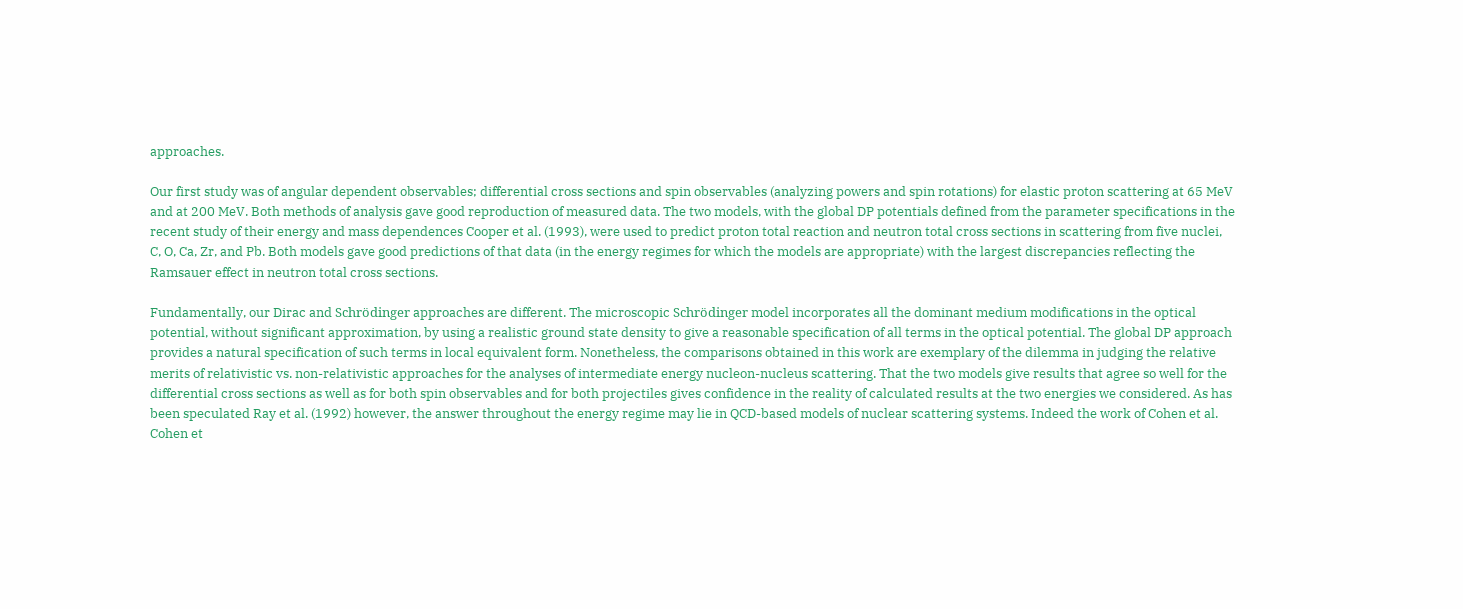approaches.

Our first study was of angular dependent observables; differential cross sections and spin observables (analyzing powers and spin rotations) for elastic proton scattering at 65 MeV and at 200 MeV. Both methods of analysis gave good reproduction of measured data. The two models, with the global DP potentials defined from the parameter specifications in the recent study of their energy and mass dependences Cooper et al. (1993), were used to predict proton total reaction and neutron total cross sections in scattering from five nuclei, C, O, Ca, Zr, and Pb. Both models gave good predictions of that data (in the energy regimes for which the models are appropriate) with the largest discrepancies reflecting the Ramsauer effect in neutron total cross sections.

Fundamentally, our Dirac and Schrödinger approaches are different. The microscopic Schrödinger model incorporates all the dominant medium modifications in the optical potential, without significant approximation, by using a realistic ground state density to give a reasonable specification of all terms in the optical potential. The global DP approach provides a natural specification of such terms in local equivalent form. Nonetheless, the comparisons obtained in this work are exemplary of the dilemma in judging the relative merits of relativistic vs. non-relativistic approaches for the analyses of intermediate energy nucleon-nucleus scattering. That the two models give results that agree so well for the differential cross sections as well as for both spin observables and for both projectiles gives confidence in the reality of calculated results at the two energies we considered. As has been speculated Ray et al. (1992) however, the answer throughout the energy regime may lie in QCD-based models of nuclear scattering systems. Indeed the work of Cohen et al. Cohen et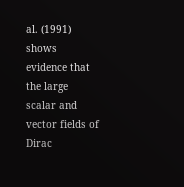al. (1991) shows evidence that the large scalar and vector fields of Dirac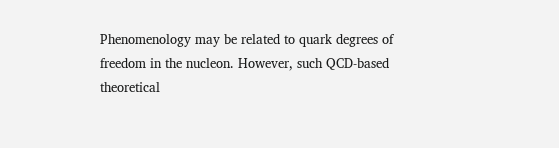Phenomenology may be related to quark degrees of freedom in the nucleon. However, such QCD-based theoretical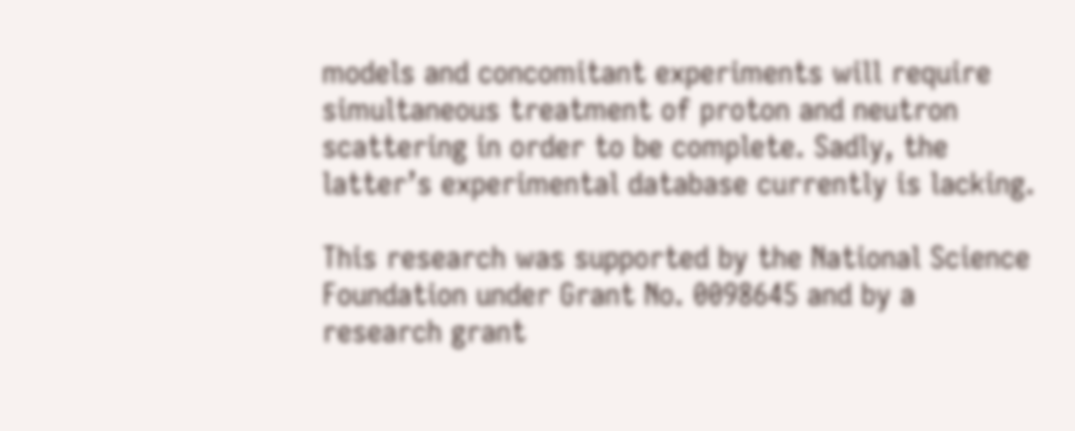models and concomitant experiments will require simultaneous treatment of proton and neutron scattering in order to be complete. Sadly, the latter’s experimental database currently is lacking.

This research was supported by the National Science Foundation under Grant No. 0098645 and by a research grant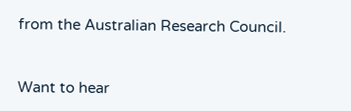from the Australian Research Council.


Want to hear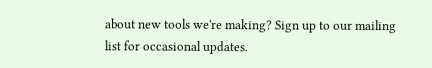about new tools we're making? Sign up to our mailing list for occasional updates.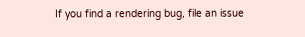If you find a rendering bug, file an issue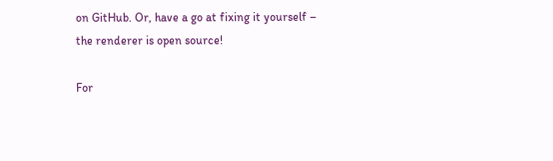on GitHub. Or, have a go at fixing it yourself – the renderer is open source!

For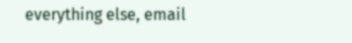everything else, email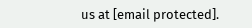us at [email protected].